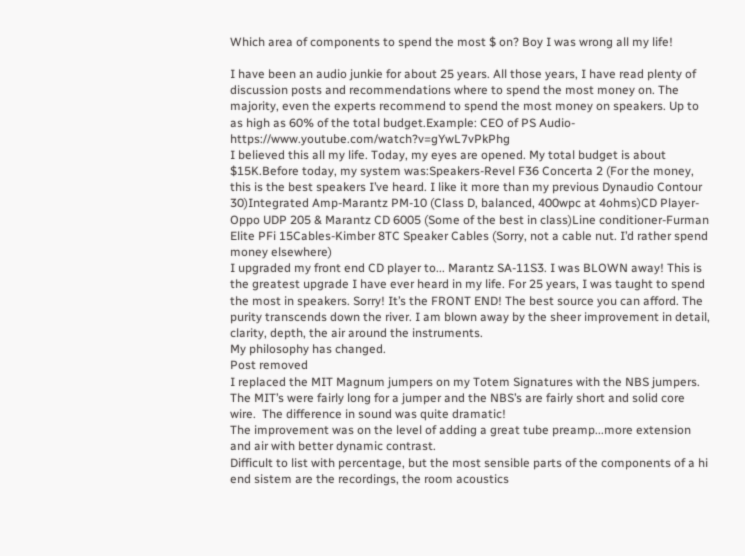Which area of components to spend the most $ on? Boy I was wrong all my life!

I have been an audio junkie for about 25 years. All those years, I have read plenty of discussion posts and recommendations where to spend the most money on. The majority, even the experts recommend to spend the most money on speakers. Up to as high as 60% of the total budget.Example: CEO of PS Audio-https://www.youtube.com/watch?v=gYwL7vPkPhg
I believed this all my life. Today, my eyes are opened. My total budget is about $15K.Before today, my system was:Speakers-Revel F36 Concerta 2 (For the money, this is the best speakers I’ve heard. I like it more than my previous Dynaudio Contour 30)Integrated Amp-Marantz PM-10 (Class D, balanced, 400wpc at 4ohms)CD Player-Oppo UDP 205 & Marantz CD 6005 (Some of the best in class)Line conditioner-Furman Elite PFi 15Cables-Kimber 8TC Speaker Cables (Sorry, not a cable nut. I’d rather spend money elsewhere)
I upgraded my front end CD player to... Marantz SA-11S3. I was BLOWN away! This is the greatest upgrade I have ever heard in my life. For 25 years, I was taught to spend the most in speakers. Sorry! It’s the FRONT END! The best source you can afford. The purity transcends down the river. I am blown away by the sheer improvement in detail, clarity, depth, the air around the instruments.
My philosophy has changed.
Post removed
I replaced the MIT Magnum jumpers on my Totem Signatures with the NBS jumpers.  The MIT’s were fairly long for a jumper and the NBS’s are fairly short and solid core wire.  The difference in sound was quite dramatic!
The improvement was on the level of adding a great tube preamp...more extension and air with better dynamic contrast.
Difficult to list with percentage, but the most sensible parts of the components of a hi end sistem are the recordings, the room acoustics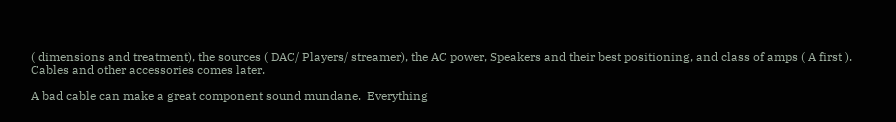( dimensions and treatment), the sources ( DAC/ Players/ streamer), the AC power, Speakers and their best positioning, and class of amps ( A first ).
Cables and other accessories comes later.

A bad cable can make a great component sound mundane.  Everything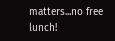matters...no free lunch!